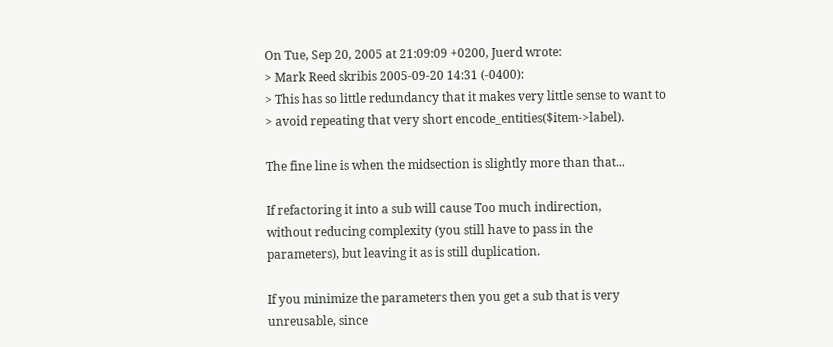On Tue, Sep 20, 2005 at 21:09:09 +0200, Juerd wrote:
> Mark Reed skribis 2005-09-20 14:31 (-0400):
> This has so little redundancy that it makes very little sense to want to
> avoid repeating that very short encode_entities($item->label).

The fine line is when the midsection is slightly more than that...

If refactoring it into a sub will cause Too much indirection,
without reducing complexity (you still have to pass in the
parameters), but leaving it as is still duplication.

If you minimize the parameters then you get a sub that is very
unreusable, since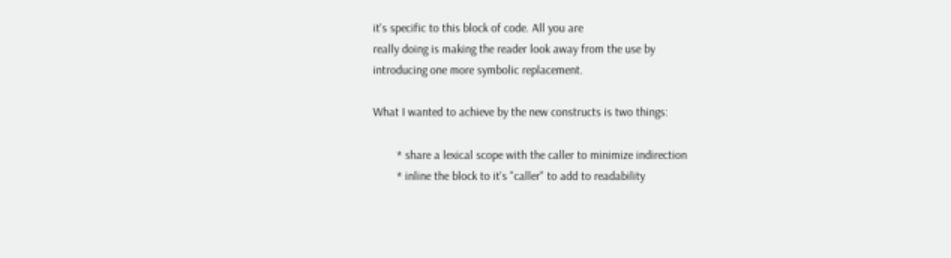it's specific to this block of code. All you are
really doing is making the reader look away from the use by
introducing one more symbolic replacement.

What I wanted to achieve by the new constructs is two things:

        * share a lexical scope with the caller to minimize indirection
        * inline the block to it's "caller" to add to readability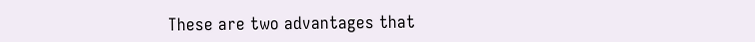These are two advantages that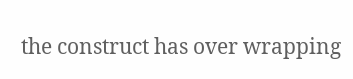the construct has over wrapping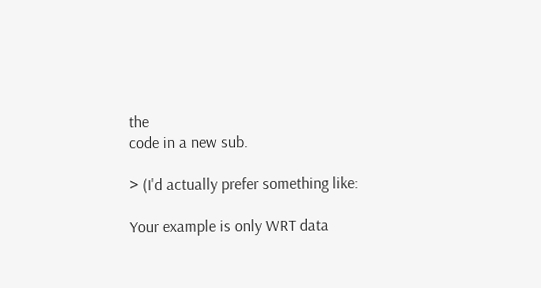the
code in a new sub.

> (I'd actually prefer something like:

Your example is only WRT data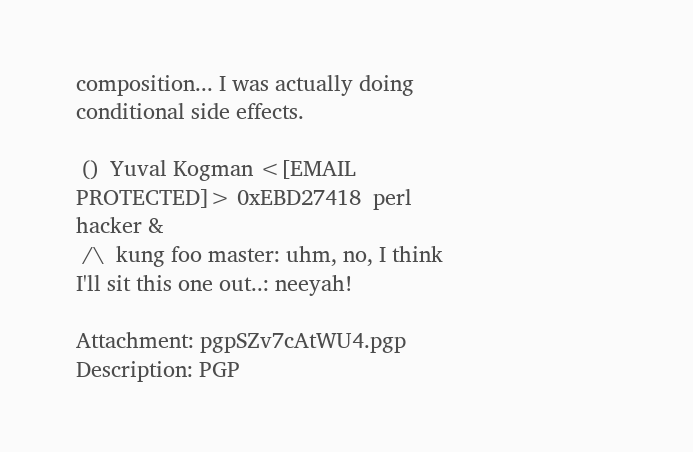composition... I was actually doing
conditional side effects.

 ()  Yuval Kogman <[EMAIL PROTECTED]> 0xEBD27418  perl hacker &
 /\  kung foo master: uhm, no, I think I'll sit this one out..: neeyah!

Attachment: pgpSZv7cAtWU4.pgp
Description: PGP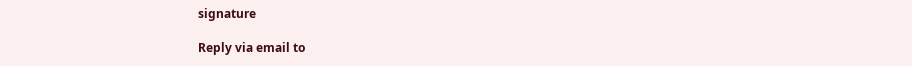signature

Reply via email to